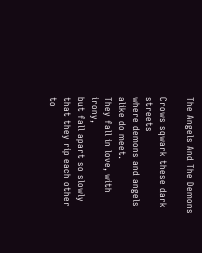The Angels And The Demons

Crows sqwark these dark streets
where demons and angels alike do meet.
They fall in love, with irony,
but fall apart so slowly
that they rip each other to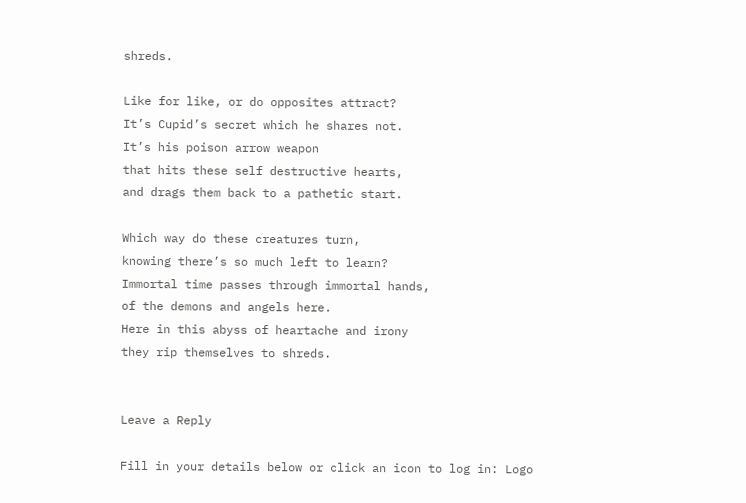shreds.

Like for like, or do opposites attract?
It’s Cupid’s secret which he shares not.
It’s his poison arrow weapon
that hits these self destructive hearts,
and drags them back to a pathetic start.

Which way do these creatures turn,
knowing there’s so much left to learn?
Immortal time passes through immortal hands,
of the demons and angels here.
Here in this abyss of heartache and irony
they rip themselves to shreds.


Leave a Reply

Fill in your details below or click an icon to log in: Logo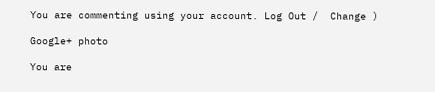You are commenting using your account. Log Out /  Change )

Google+ photo

You are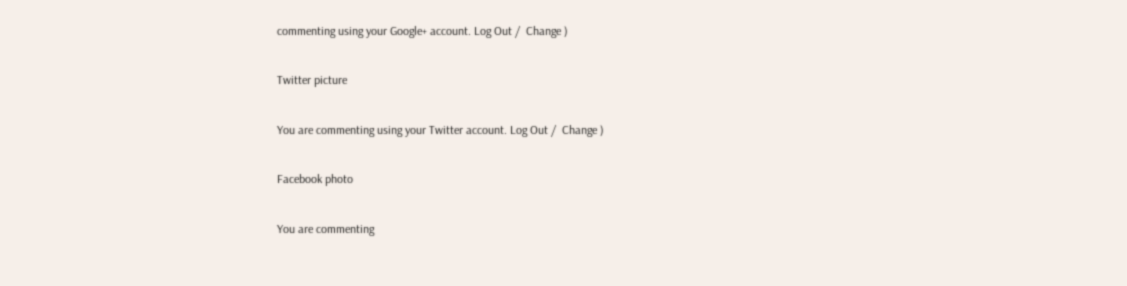commenting using your Google+ account. Log Out /  Change )

Twitter picture

You are commenting using your Twitter account. Log Out /  Change )

Facebook photo

You are commenting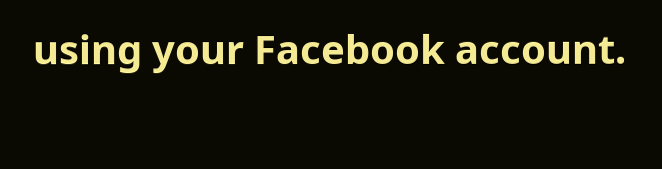using your Facebook account.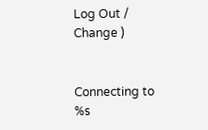Log Out /  Change )


Connecting to %s